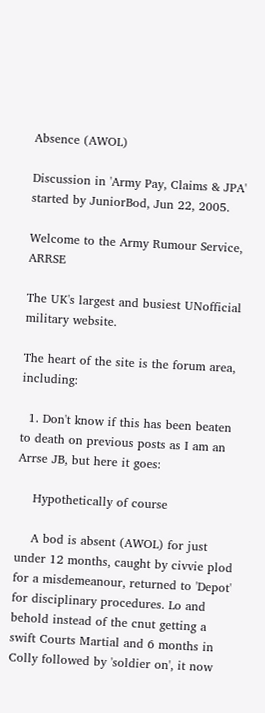Absence (AWOL)

Discussion in 'Army Pay, Claims & JPA' started by JuniorBod, Jun 22, 2005.

Welcome to the Army Rumour Service, ARRSE

The UK's largest and busiest UNofficial military website.

The heart of the site is the forum area, including:

  1. Don't know if this has been beaten to death on previous posts as I am an Arrse JB, but here it goes:

    Hypothetically of course

    A bod is absent (AWOL) for just under 12 months, caught by civvie plod for a misdemeanour, returned to 'Depot' for disciplinary procedures. Lo and behold instead of the cnut getting a swift Courts Martial and 6 months in Colly followed by 'soldier on', it now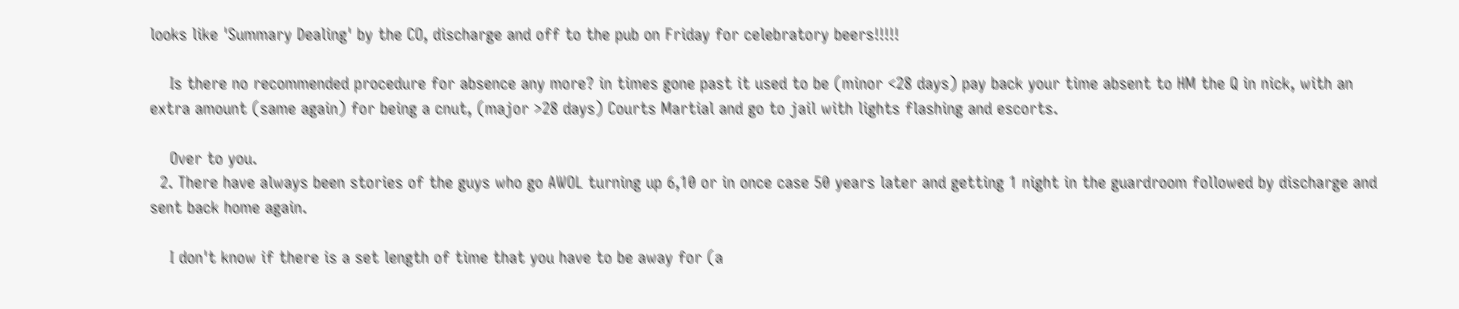looks like 'Summary Dealing' by the CO, discharge and off to the pub on Friday for celebratory beers!!!!!

    Is there no recommended procedure for absence any more? in times gone past it used to be (minor <28 days) pay back your time absent to HM the Q in nick, with an extra amount (same again) for being a cnut, (major >28 days) Courts Martial and go to jail with lights flashing and escorts.

    Over to you.
  2. There have always been stories of the guys who go AWOL turning up 6,10 or in once case 50 years later and getting 1 night in the guardroom followed by discharge and sent back home again.

    I don't know if there is a set length of time that you have to be away for (a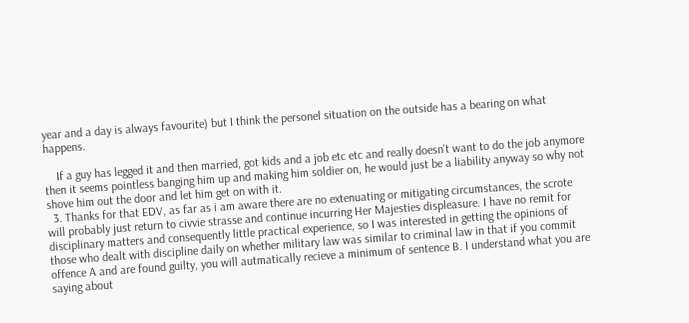year and a day is always favourite) but I think the personel situation on the outside has a bearing on what happens.

    If a guy has legged it and then married, got kids and a job etc etc and really doesn't want to do the job anymore then it seems pointless banging him up and making him soldier on, he would just be a liability anyway so why not shove him out the door and let him get on with it.
  3. Thanks for that EDV, as far as i am aware there are no extenuating or mitigating circumstances, the scrote will probably just return to civvie strasse and continue incurring Her Majesties displeasure. I have no remit for disciplinary matters and consequently little practical experience, so I was interested in getting the opinions of those who dealt with discipline daily on whether military law was similar to criminal law in that if you commit offence A and are found guilty, you will autmatically recieve a minimum of sentence B. I understand what you are saying about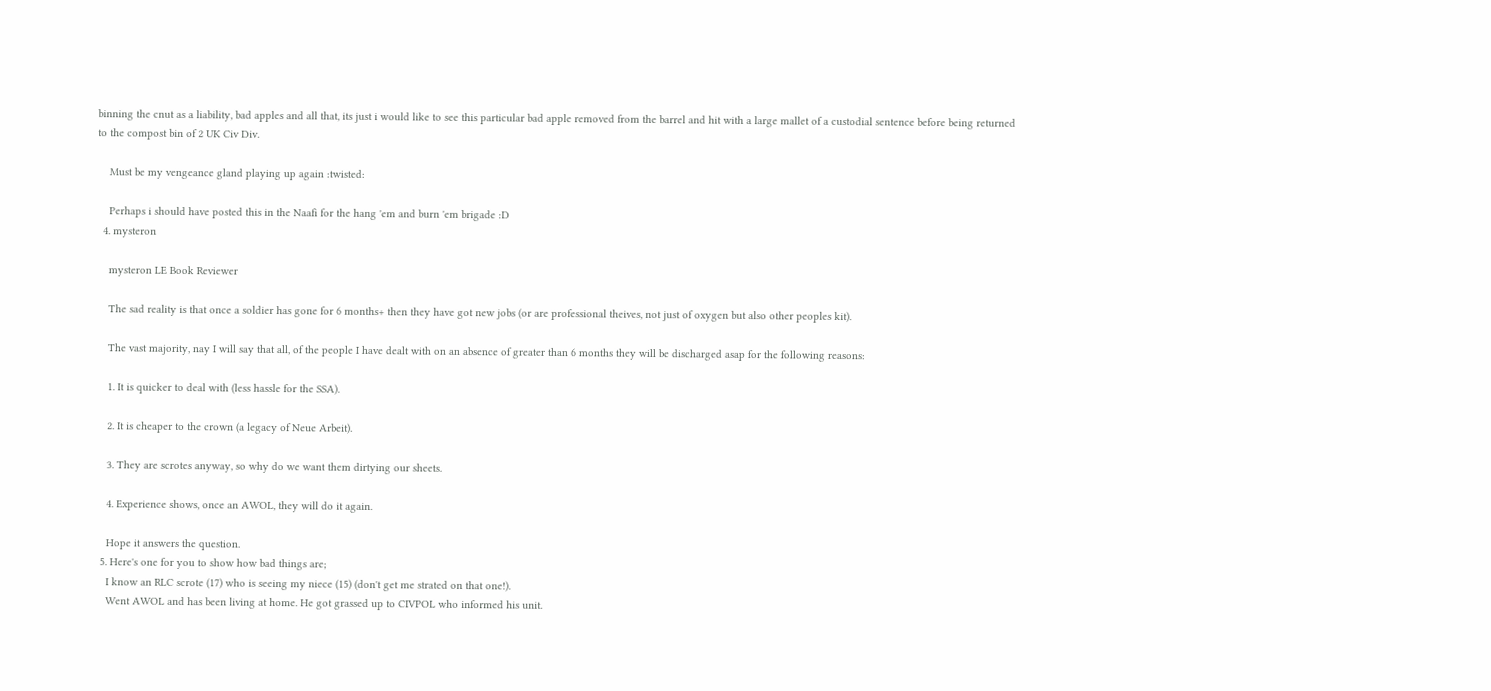binning the cnut as a liability, bad apples and all that, its just i would like to see this particular bad apple removed from the barrel and hit with a large mallet of a custodial sentence before being returned to the compost bin of 2 UK Civ Div.

    Must be my vengeance gland playing up again :twisted:

    Perhaps i should have posted this in the Naafi for the hang 'em and burn 'em brigade :D
  4. mysteron

    mysteron LE Book Reviewer

    The sad reality is that once a soldier has gone for 6 months+ then they have got new jobs (or are professional theives, not just of oxygen but also other peoples kit).

    The vast majority, nay I will say that all, of the people I have dealt with on an absence of greater than 6 months they will be discharged asap for the following reasons:

    1. It is quicker to deal with (less hassle for the SSA).

    2. It is cheaper to the crown (a legacy of Neue Arbeit).

    3. They are scrotes anyway, so why do we want them dirtying our sheets.

    4. Experience shows, once an AWOL, they will do it again.

    Hope it answers the question.
  5. Here's one for you to show how bad things are;
    I know an RLC scrote (17) who is seeing my niece (15) (don't get me strated on that one!).
    Went AWOL and has been living at home. He got grassed up to CIVPOL who informed his unit.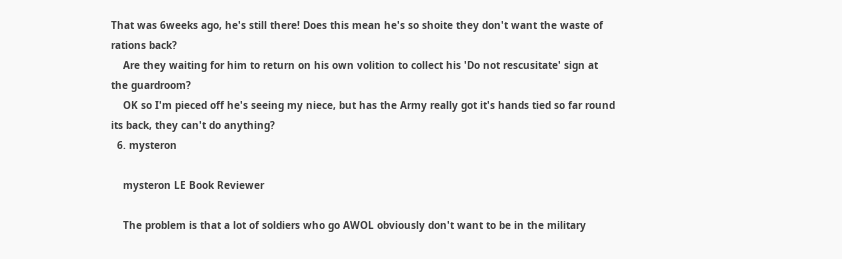That was 6weeks ago, he's still there! Does this mean he's so shoite they don't want the waste of rations back?
    Are they waiting for him to return on his own volition to collect his 'Do not rescusitate' sign at the guardroom?
    OK so I'm pieced off he's seeing my niece, but has the Army really got it's hands tied so far round its back, they can't do anything?
  6. mysteron

    mysteron LE Book Reviewer

    The problem is that a lot of soldiers who go AWOL obviously don't want to be in the military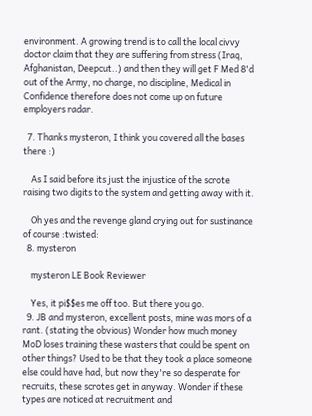environment. A growing trend is to call the local civvy doctor claim that they are suffering from stress (Iraq, Afghanistan, Deepcut..) and then they will get F Med 8'd out of the Army, no charge, no discipline, Medical in Confidence therefore does not come up on future employers radar.

  7. Thanks mysteron, I think you covered all the bases there :)

    As I said before its just the injustice of the scrote raising two digits to the system and getting away with it.

    Oh yes and the revenge gland crying out for sustinance of course :twisted:
  8. mysteron

    mysteron LE Book Reviewer

    Yes, it pi$$es me off too. But there you go.
  9. JB and mysteron, excellent posts, mine was mors of a rant. (stating the obvious) Wonder how much money MoD loses training these wasters that could be spent on other things? Used to be that they took a place someone else could have had, but now they're so desperate for recruits, these scrotes get in anyway. Wonder if these types are noticed at recruitment and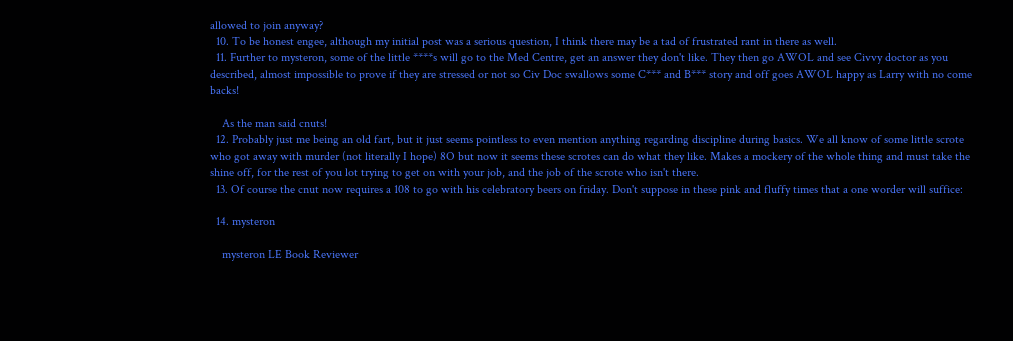allowed to join anyway?
  10. To be honest engee, although my initial post was a serious question, I think there may be a tad of frustrated rant in there as well.
  11. Further to mysteron, some of the little ****s will go to the Med Centre, get an answer they don't like. They then go AWOL and see Civvy doctor as you described, almost impossible to prove if they are stressed or not so Civ Doc swallows some C*** and B*** story and off goes AWOL happy as Larry with no come backs!

    As the man said cnuts!
  12. Probably just me being an old fart, but it just seems pointless to even mention anything regarding discipline during basics. We all know of some little scrote who got away with murder (not literally I hope) 8O but now it seems these scrotes can do what they like. Makes a mockery of the whole thing and must take the shine off, for the rest of you lot trying to get on with your job, and the job of the scrote who isn't there.
  13. Of course the cnut now requires a 108 to go with his celebratory beers on friday. Don't suppose in these pink and fluffy times that a one worder will suffice:

  14. mysteron

    mysteron LE Book Reviewer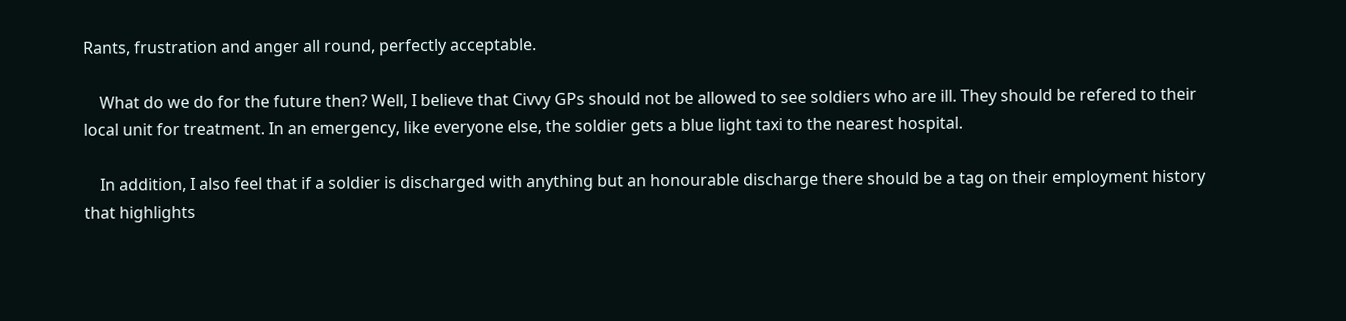Rants, frustration and anger all round, perfectly acceptable.

    What do we do for the future then? Well, I believe that Civvy GPs should not be allowed to see soldiers who are ill. They should be refered to their local unit for treatment. In an emergency, like everyone else, the soldier gets a blue light taxi to the nearest hospital.

    In addition, I also feel that if a soldier is discharged with anything but an honourable discharge there should be a tag on their employment history that highlights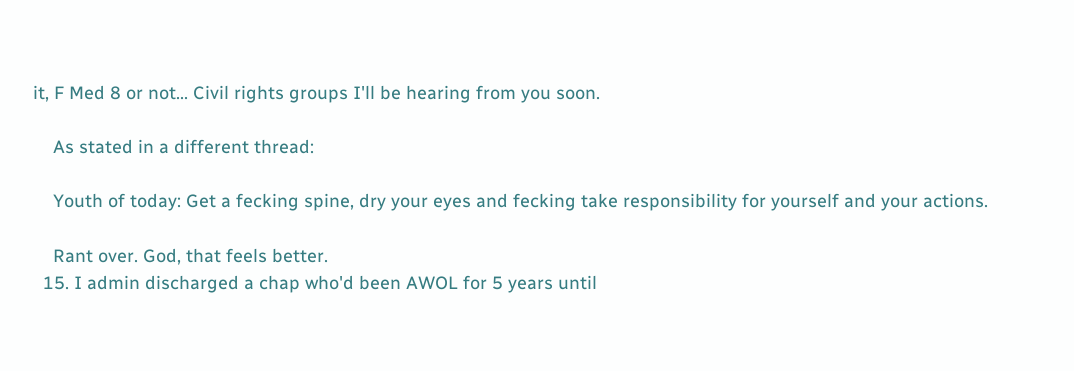it, F Med 8 or not... Civil rights groups I'll be hearing from you soon.

    As stated in a different thread:

    Youth of today: Get a fecking spine, dry your eyes and fecking take responsibility for yourself and your actions.

    Rant over. God, that feels better.
  15. I admin discharged a chap who'd been AWOL for 5 years until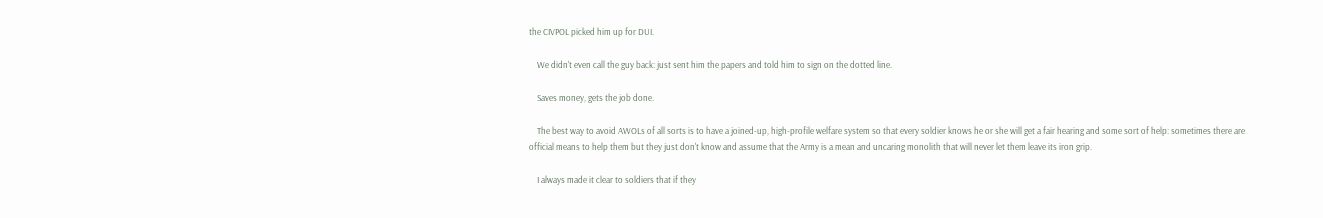the CIVPOL picked him up for DUI.

    We didn't even call the guy back: just sent him the papers and told him to sign on the dotted line.

    Saves money, gets the job done.

    The best way to avoid AWOLs of all sorts is to have a joined-up, high-profile welfare system so that every soldier knows he or she will get a fair hearing and some sort of help: sometimes there are official means to help them but they just don't know and assume that the Army is a mean and uncaring monolith that will never let them leave its iron grip.

    I always made it clear to soldiers that if they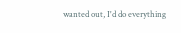wanted out, I'd do everything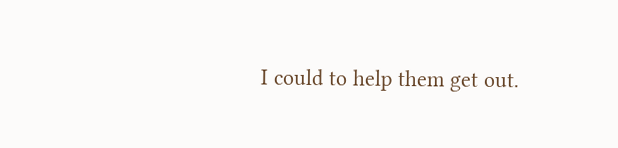I could to help them get out.